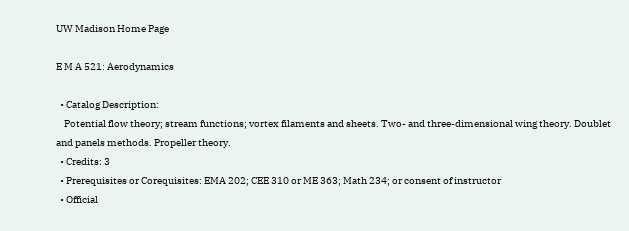UW Madison Home Page

E M A 521: Aerodynamics

  • Catalog Description:
    Potential flow theory; stream functions; vortex filaments and sheets. Two- and three-dimensional wing theory. Doublet and panels methods. Propeller theory.
  • Credits: 3
  • Prerequisites or Corequisites: EMA 202; CEE 310 or ME 363; Math 234; or consent of instructor
  • Official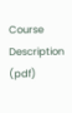Course Description (pdf)